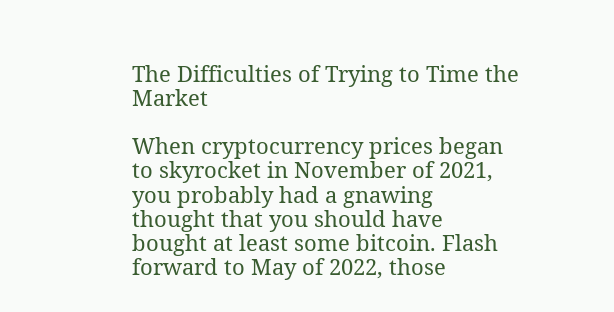The Difficulties of Trying to Time the Market

When cryptocurrency prices began to skyrocket in November of 2021, you probably had a gnawing thought that you should have bought at least some bitcoin. Flash forward to May of 2022, those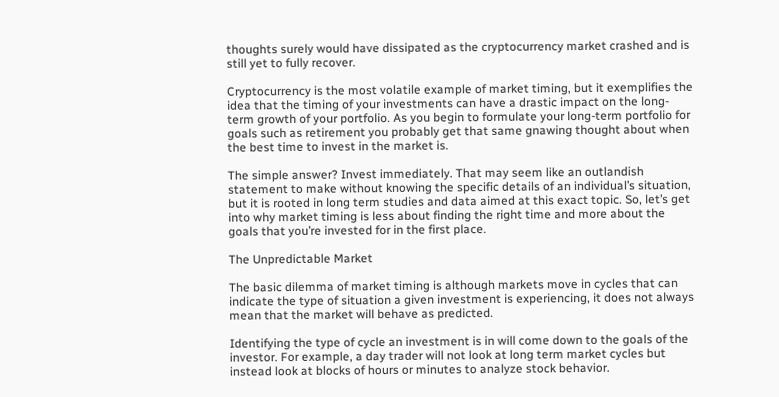thoughts surely would have dissipated as the cryptocurrency market crashed and is still yet to fully recover.

Cryptocurrency is the most volatile example of market timing, but it exemplifies the idea that the timing of your investments can have a drastic impact on the long-term growth of your portfolio. As you begin to formulate your long-term portfolio for goals such as retirement you probably get that same gnawing thought about when the best time to invest in the market is.

The simple answer? Invest immediately. That may seem like an outlandish statement to make without knowing the specific details of an individual’s situation, but it is rooted in long term studies and data aimed at this exact topic. So, let’s get into why market timing is less about finding the right time and more about the goals that you’re invested for in the first place.

The Unpredictable Market

The basic dilemma of market timing is although markets move in cycles that can indicate the type of situation a given investment is experiencing, it does not always mean that the market will behave as predicted.

Identifying the type of cycle an investment is in will come down to the goals of the investor. For example, a day trader will not look at long term market cycles but instead look at blocks of hours or minutes to analyze stock behavior.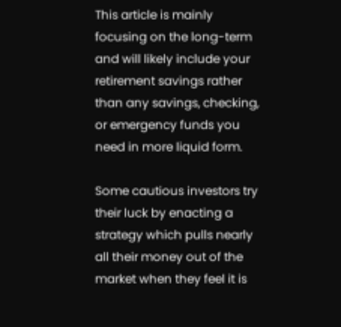This article is mainly focusing on the long-term and will likely include your retirement savings rather than any savings, checking, or emergency funds you need in more liquid form.

Some cautious investors try their luck by enacting a strategy which pulls nearly all their money out of the market when they feel it is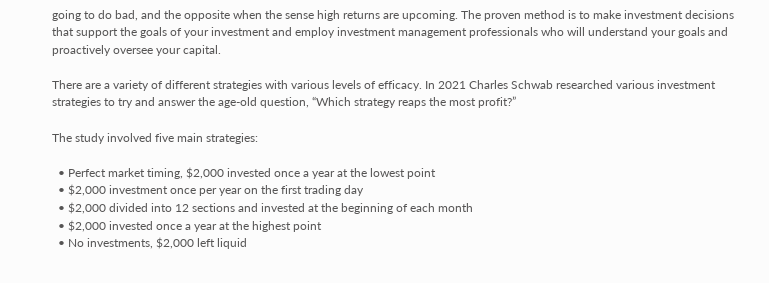going to do bad, and the opposite when the sense high returns are upcoming. The proven method is to make investment decisions that support the goals of your investment and employ investment management professionals who will understand your goals and proactively oversee your capital.

There are a variety of different strategies with various levels of efficacy. In 2021 Charles Schwab researched various investment strategies to try and answer the age-old question, “Which strategy reaps the most profit?”

The study involved five main strategies:

  • Perfect market timing, $2,000 invested once a year at the lowest point
  • $2,000 investment once per year on the first trading day
  • $2,000 divided into 12 sections and invested at the beginning of each month
  • $2,000 invested once a year at the highest point
  • No investments, $2,000 left liquid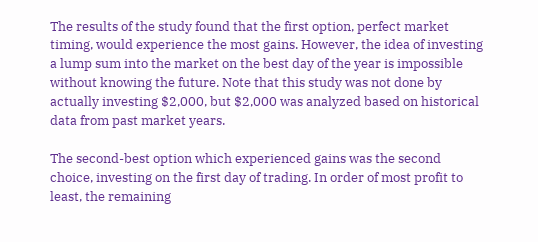The results of the study found that the first option, perfect market timing, would experience the most gains. However, the idea of investing a lump sum into the market on the best day of the year is impossible without knowing the future. Note that this study was not done by actually investing $2,000, but $2,000 was analyzed based on historical data from past market years.

The second-best option which experienced gains was the second choice, investing on the first day of trading. In order of most profit to least, the remaining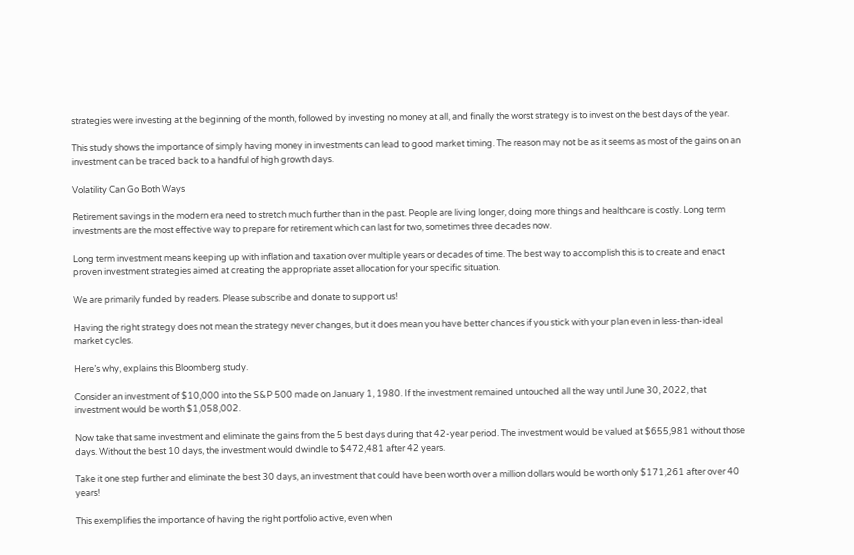strategies were investing at the beginning of the month, followed by investing no money at all, and finally the worst strategy is to invest on the best days of the year.

This study shows the importance of simply having money in investments can lead to good market timing. The reason may not be as it seems as most of the gains on an investment can be traced back to a handful of high growth days.

Volatility Can Go Both Ways

Retirement savings in the modern era need to stretch much further than in the past. People are living longer, doing more things and healthcare is costly. Long term investments are the most effective way to prepare for retirement which can last for two, sometimes three decades now.

Long term investment means keeping up with inflation and taxation over multiple years or decades of time. The best way to accomplish this is to create and enact proven investment strategies aimed at creating the appropriate asset allocation for your specific situation.

We are primarily funded by readers. Please subscribe and donate to support us!

Having the right strategy does not mean the strategy never changes, but it does mean you have better chances if you stick with your plan even in less-than-ideal market cycles.

Here’s why, explains this Bloomberg study.

Consider an investment of $10,000 into the S&P 500 made on January 1, 1980. If the investment remained untouched all the way until June 30, 2022, that investment would be worth $1,058,002.

Now take that same investment and eliminate the gains from the 5 best days during that 42-year period. The investment would be valued at $655,981 without those days. Without the best 10 days, the investment would dwindle to $472,481 after 42 years.

Take it one step further and eliminate the best 30 days, an investment that could have been worth over a million dollars would be worth only $171,261 after over 40 years!

This exemplifies the importance of having the right portfolio active, even when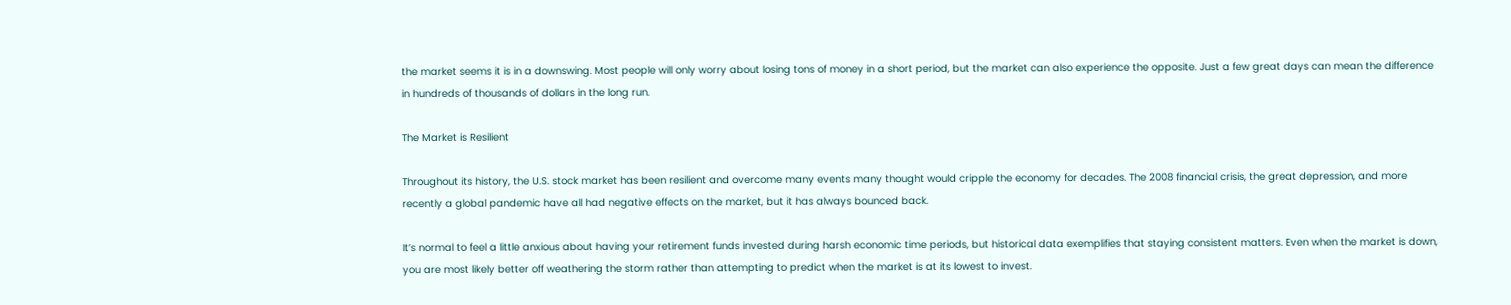the market seems it is in a downswing. Most people will only worry about losing tons of money in a short period, but the market can also experience the opposite. Just a few great days can mean the difference in hundreds of thousands of dollars in the long run.

The Market is Resilient

Throughout its history, the U.S. stock market has been resilient and overcome many events many thought would cripple the economy for decades. The 2008 financial crisis, the great depression, and more recently a global pandemic have all had negative effects on the market, but it has always bounced back.

It’s normal to feel a little anxious about having your retirement funds invested during harsh economic time periods, but historical data exemplifies that staying consistent matters. Even when the market is down, you are most likely better off weathering the storm rather than attempting to predict when the market is at its lowest to invest.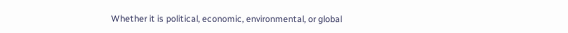Whether it is political, economic, environmental, or global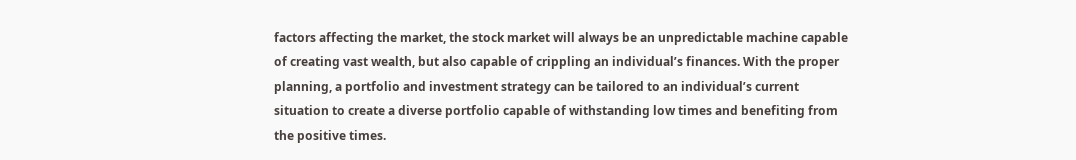factors affecting the market, the stock market will always be an unpredictable machine capable of creating vast wealth, but also capable of crippling an individual’s finances. With the proper planning, a portfolio and investment strategy can be tailored to an individual’s current situation to create a diverse portfolio capable of withstanding low times and benefiting from the positive times.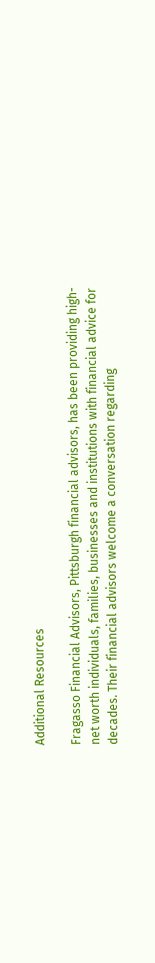Additional Resources

Fragasso Financial Advisors, Pittsburgh financial advisors, has been providing high-net worth individuals, families, businesses and institutions with financial advice for decades. Their financial advisors welcome a conversation regarding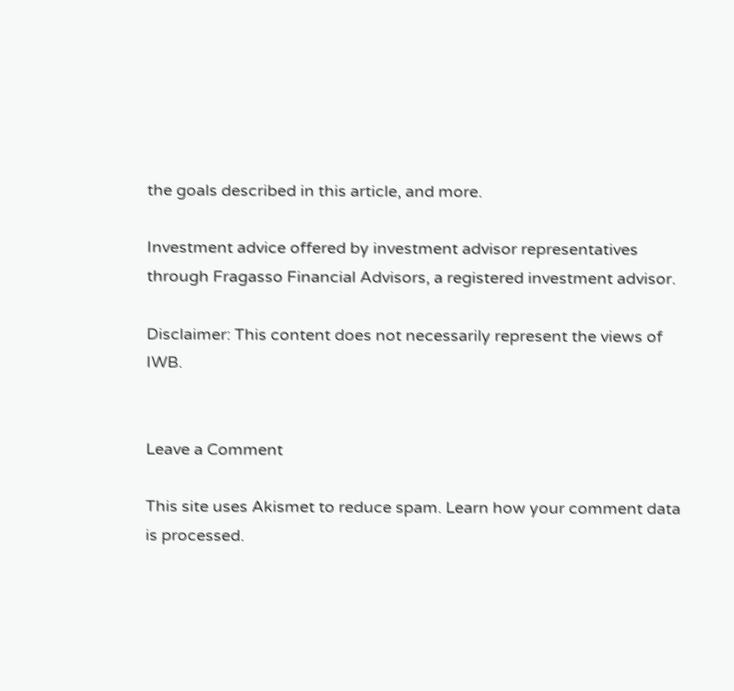the goals described in this article, and more.

Investment advice offered by investment advisor representatives through Fragasso Financial Advisors, a registered investment advisor.

Disclaimer: This content does not necessarily represent the views of IWB.


Leave a Comment

This site uses Akismet to reduce spam. Learn how your comment data is processed.